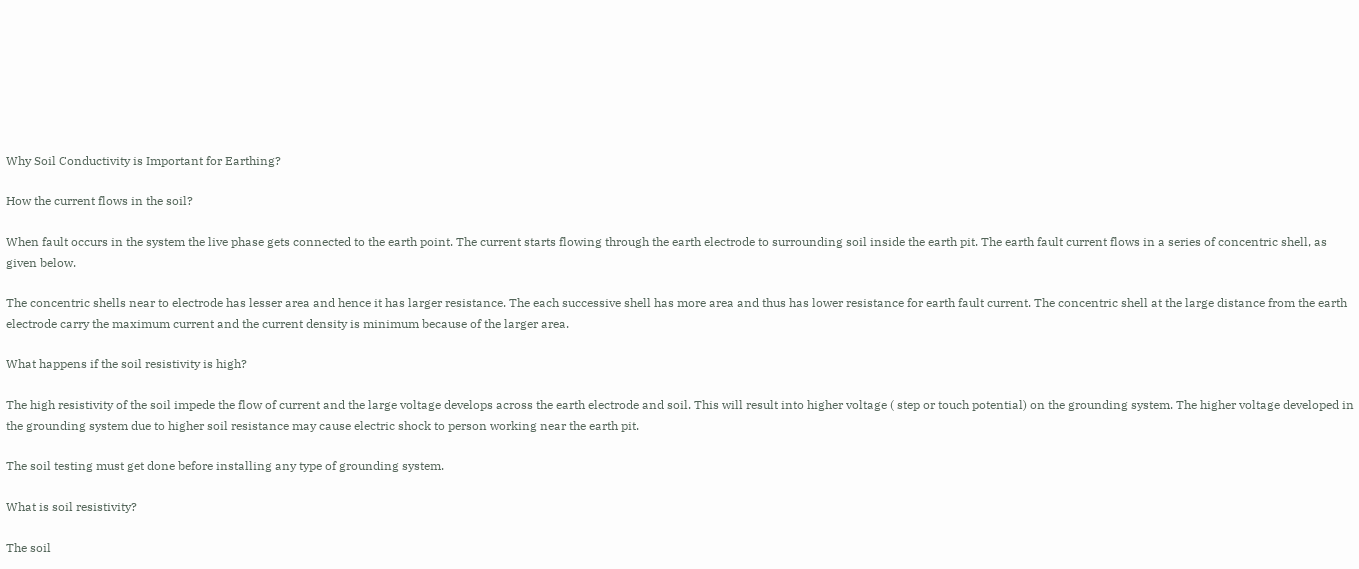Why Soil Conductivity is Important for Earthing?

How the current flows in the soil?

When fault occurs in the system the live phase gets connected to the earth point. The current starts flowing through the earth electrode to surrounding soil inside the earth pit. The earth fault current flows in a series of concentric shell, as given below.

The concentric shells near to electrode has lesser area and hence it has larger resistance. The each successive shell has more area and thus has lower resistance for earth fault current. The concentric shell at the large distance from the earth electrode carry the maximum current and the current density is minimum because of the larger area.

What happens if the soil resistivity is high?

The high resistivity of the soil impede the flow of current and the large voltage develops across the earth electrode and soil. This will result into higher voltage ( step or touch potential) on the grounding system. The higher voltage developed in the grounding system due to higher soil resistance may cause electric shock to person working near the earth pit.

The soil testing must get done before installing any type of grounding system.

What is soil resistivity?

The soil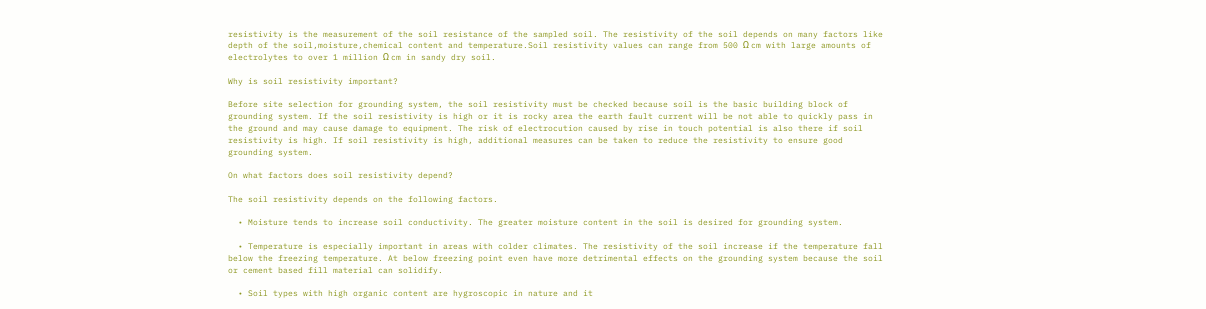resistivity is the measurement of the soil resistance of the sampled soil. The resistivity of the soil depends on many factors like depth of the soil,moisture,chemical content and temperature.Soil resistivity values can range from 500 Ω cm with large amounts of electrolytes to over 1 million Ω cm in sandy dry soil.

Why is soil resistivity important?

Before site selection for grounding system, the soil resistivity must be checked because soil is the basic building block of grounding system. If the soil resistivity is high or it is rocky area the earth fault current will be not able to quickly pass in the ground and may cause damage to equipment. The risk of electrocution caused by rise in touch potential is also there if soil resistivity is high. If soil resistivity is high, additional measures can be taken to reduce the resistivity to ensure good grounding system.

On what factors does soil resistivity depend?

The soil resistivity depends on the following factors.

  • Moisture tends to increase soil conductivity. The greater moisture content in the soil is desired for grounding system.

  • Temperature is especially important in areas with colder climates. The resistivity of the soil increase if the temperature fall below the freezing temperature. At below freezing point even have more detrimental effects on the grounding system because the soil or cement based fill material can solidify.

  • Soil types with high organic content are hygroscopic in nature and it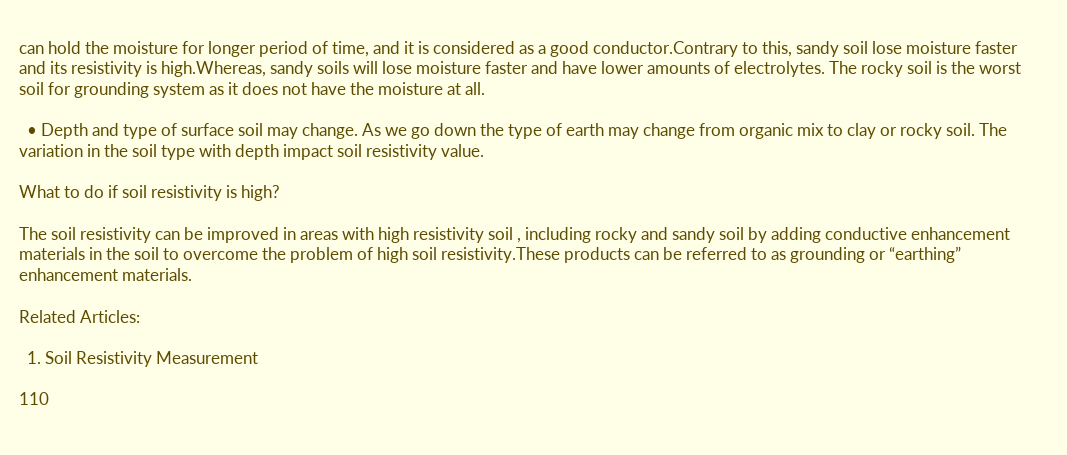can hold the moisture for longer period of time, and it is considered as a good conductor.Contrary to this, sandy soil lose moisture faster and its resistivity is high.Whereas, sandy soils will lose moisture faster and have lower amounts of electrolytes. The rocky soil is the worst soil for grounding system as it does not have the moisture at all.

  • Depth and type of surface soil may change. As we go down the type of earth may change from organic mix to clay or rocky soil. The variation in the soil type with depth impact soil resistivity value.

What to do if soil resistivity is high?

The soil resistivity can be improved in areas with high resistivity soil , including rocky and sandy soil by adding conductive enhancement materials in the soil to overcome the problem of high soil resistivity.These products can be referred to as grounding or “earthing” enhancement materials.

Related Articles:

  1. Soil Resistivity Measurement

110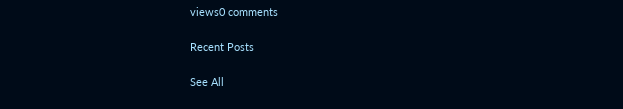views0 comments

Recent Posts

See All